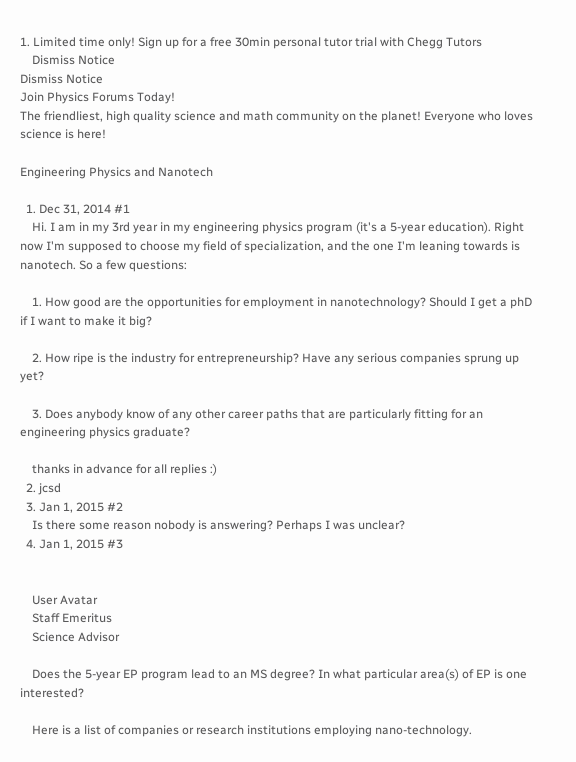1. Limited time only! Sign up for a free 30min personal tutor trial with Chegg Tutors
    Dismiss Notice
Dismiss Notice
Join Physics Forums Today!
The friendliest, high quality science and math community on the planet! Everyone who loves science is here!

Engineering Physics and Nanotech

  1. Dec 31, 2014 #1
    Hi. I am in my 3rd year in my engineering physics program (it's a 5-year education). Right now I'm supposed to choose my field of specialization, and the one I'm leaning towards is nanotech. So a few questions:

    1. How good are the opportunities for employment in nanotechnology? Should I get a phD if I want to make it big?

    2. How ripe is the industry for entrepreneurship? Have any serious companies sprung up yet?

    3. Does anybody know of any other career paths that are particularly fitting for an engineering physics graduate?

    thanks in advance for all replies :)
  2. jcsd
  3. Jan 1, 2015 #2
    Is there some reason nobody is answering? Perhaps I was unclear?
  4. Jan 1, 2015 #3


    User Avatar
    Staff Emeritus
    Science Advisor

    Does the 5-year EP program lead to an MS degree? In what particular area(s) of EP is one interested?

    Here is a list of companies or research institutions employing nano-technology.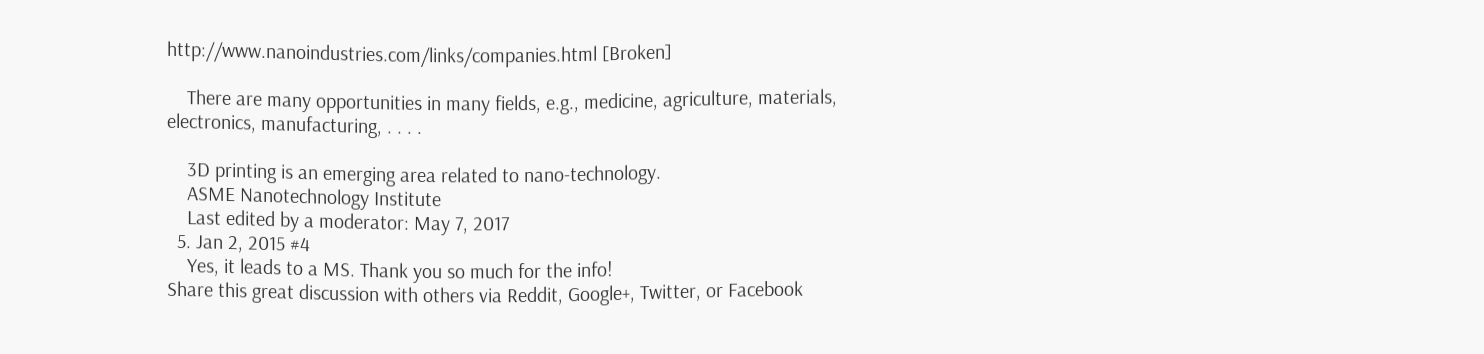http://www.nanoindustries.com/links/companies.html [Broken]

    There are many opportunities in many fields, e.g., medicine, agriculture, materials, electronics, manufacturing, . . . .

    3D printing is an emerging area related to nano-technology.
    ASME Nanotechnology Institute
    Last edited by a moderator: May 7, 2017
  5. Jan 2, 2015 #4
    Yes, it leads to a MS. Thank you so much for the info!
Share this great discussion with others via Reddit, Google+, Twitter, or Facebook